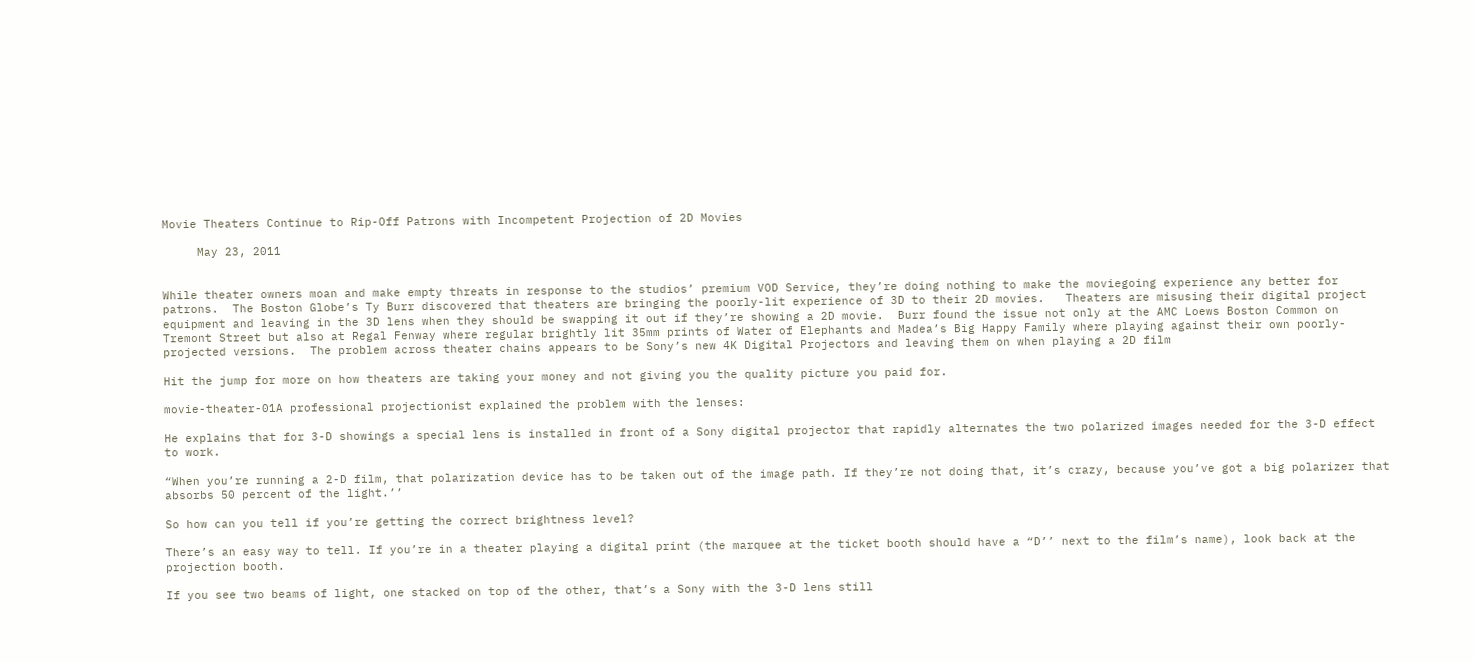Movie Theaters Continue to Rip-Off Patrons with Incompetent Projection of 2D Movies

     May 23, 2011


While theater owners moan and make empty threats in response to the studios’ premium VOD Service, they’re doing nothing to make the moviegoing experience any better for patrons.  The Boston Globe’s Ty Burr discovered that theaters are bringing the poorly-lit experience of 3D to their 2D movies.   Theaters are misusing their digital project equipment and leaving in the 3D lens when they should be swapping it out if they’re showing a 2D movie.  Burr found the issue not only at the AMC Loews Boston Common on Tremont Street but also at Regal Fenway where regular brightly lit 35mm prints of Water of Elephants and Madea’s Big Happy Family where playing against their own poorly-projected versions.  The problem across theater chains appears to be Sony’s new 4K Digital Projectors and leaving them on when playing a 2D film

Hit the jump for more on how theaters are taking your money and not giving you the quality picture you paid for.

movie-theater-01A professional projectionist explained the problem with the lenses:

He explains that for 3-D showings a special lens is installed in front of a Sony digital projector that rapidly alternates the two polarized images needed for the 3-D effect to work.

“When you’re running a 2-D film, that polarization device has to be taken out of the image path. If they’re not doing that, it’s crazy, because you’ve got a big polarizer that absorbs 50 percent of the light.’’

So how can you tell if you’re getting the correct brightness level?

There’s an easy way to tell. If you’re in a theater playing a digital print (the marquee at the ticket booth should have a “D’’ next to the film’s name), look back at the projection booth.

If you see two beams of light, one stacked on top of the other, that’s a Sony with the 3-D lens still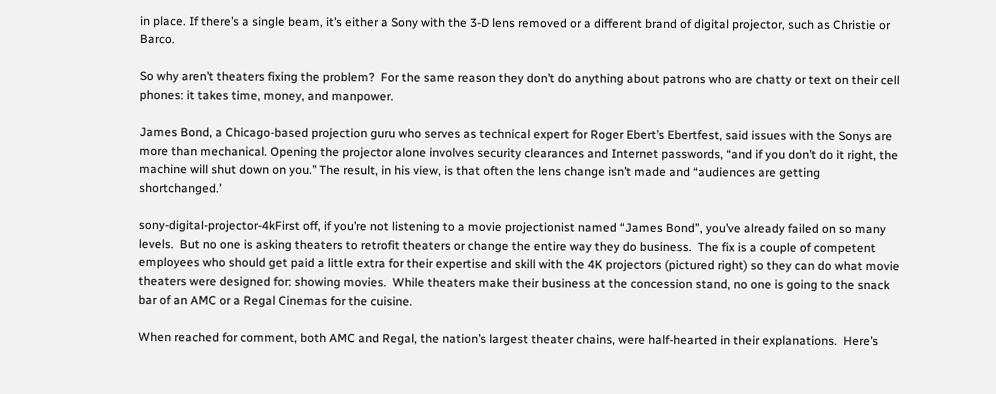in place. If there’s a single beam, it’s either a Sony with the 3-D lens removed or a different brand of digital projector, such as Christie or Barco.

So why aren’t theaters fixing the problem?  For the same reason they don’t do anything about patrons who are chatty or text on their cell phones: it takes time, money, and manpower.

James Bond, a Chicago-based projection guru who serves as technical expert for Roger Ebert’s Ebertfest, said issues with the Sonys are more than mechanical. Opening the projector alone involves security clearances and Internet passwords, “and if you don’t do it right, the machine will shut down on you.’’ The result, in his view, is that often the lens change isn’t made and “audiences are getting shortchanged.’

sony-digital-projector-4kFirst off, if you’re not listening to a movie projectionist named “James Bond”, you’ve already failed on so many levels.  But no one is asking theaters to retrofit theaters or change the entire way they do business.  The fix is a couple of competent employees who should get paid a little extra for their expertise and skill with the 4K projectors (pictured right) so they can do what movie theaters were designed for: showing movies.  While theaters make their business at the concession stand, no one is going to the snack bar of an AMC or a Regal Cinemas for the cuisine.

When reached for comment, both AMC and Regal, the nation’s largest theater chains, were half-hearted in their explanations.  Here’s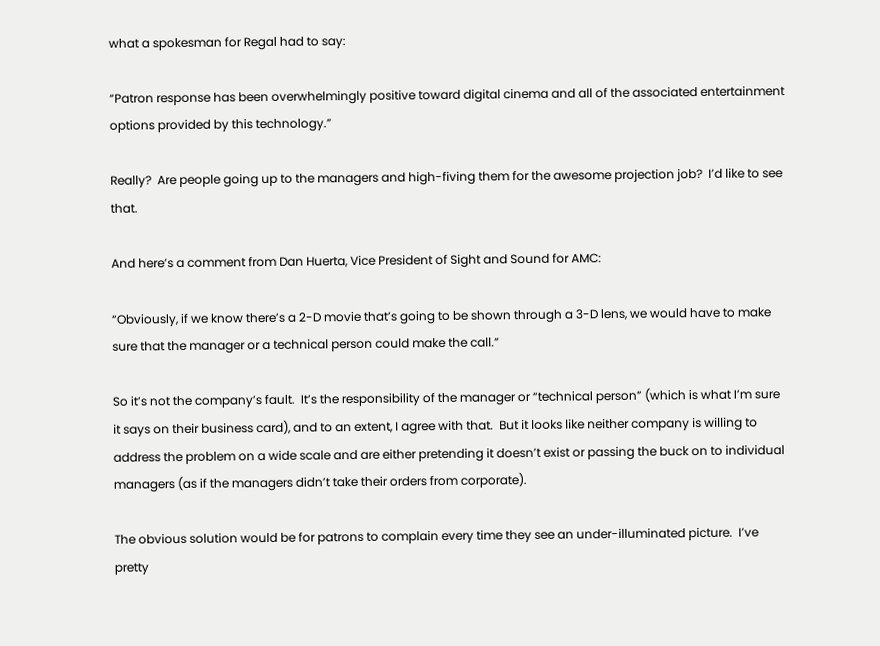what a spokesman for Regal had to say:

“Patron response has been overwhelmingly positive toward digital cinema and all of the associated entertainment options provided by this technology.”

Really?  Are people going up to the managers and high-fiving them for the awesome projection job?  I’d like to see that.

And here’s a comment from Dan Huerta, Vice President of Sight and Sound for AMC:

“Obviously, if we know there’s a 2-D movie that’s going to be shown through a 3-D lens, we would have to make sure that the manager or a technical person could make the call.”

So it’s not the company’s fault.  It’s the responsibility of the manager or “technical person” (which is what I’m sure it says on their business card), and to an extent, I agree with that.  But it looks like neither company is willing to address the problem on a wide scale and are either pretending it doesn’t exist or passing the buck on to individual managers (as if the managers didn’t take their orders from corporate).

The obvious solution would be for patrons to complain every time they see an under-illuminated picture.  I’ve pretty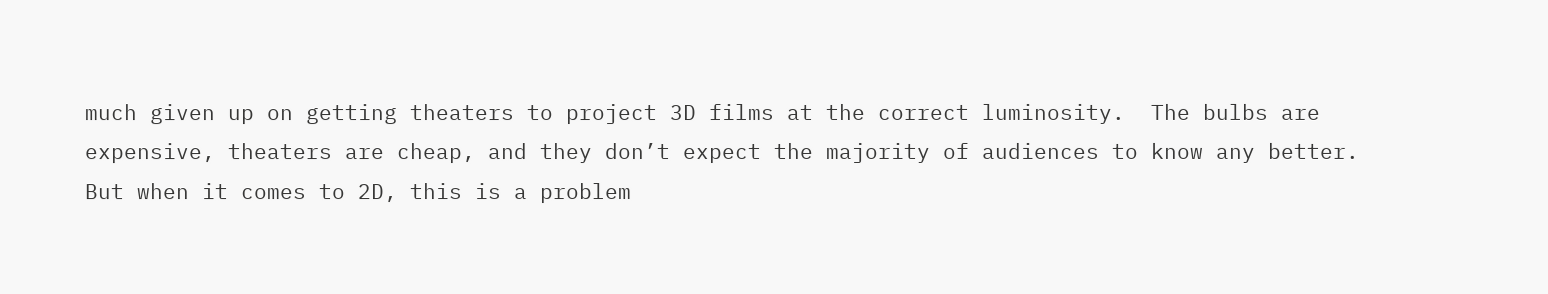much given up on getting theaters to project 3D films at the correct luminosity.  The bulbs are expensive, theaters are cheap, and they don’t expect the majority of audiences to know any better.  But when it comes to 2D, this is a problem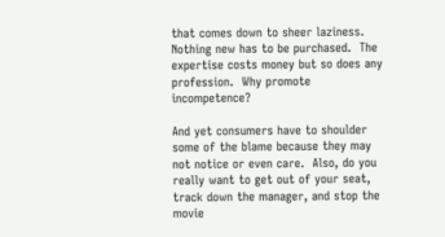that comes down to sheer laziness.  Nothing new has to be purchased.  The expertise costs money but so does any profession.  Why promote incompetence?

And yet consumers have to shoulder some of the blame because they may not notice or even care.  Also, do you really want to get out of your seat, track down the manager, and stop the movie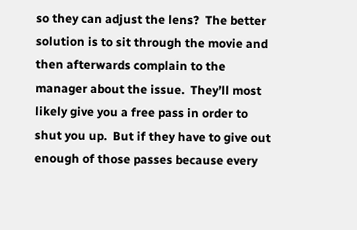so they can adjust the lens?  The better solution is to sit through the movie and then afterwards complain to the manager about the issue.  They’ll most likely give you a free pass in order to shut you up.  But if they have to give out enough of those passes because every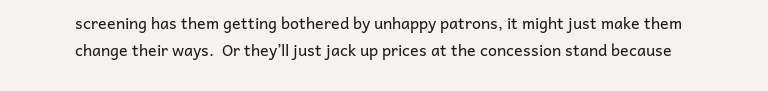screening has them getting bothered by unhappy patrons, it might just make them change their ways.  Or they’ll just jack up prices at the concession stand because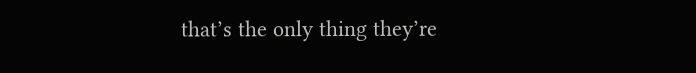that’s the only thing they’re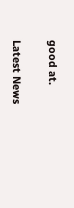good at.

Latest News